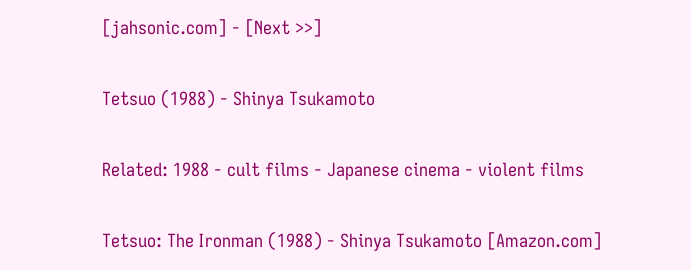[jahsonic.com] - [Next >>]

Tetsuo (1988) - Shinya Tsukamoto

Related: 1988 - cult films - Japanese cinema - violent films

Tetsuo: The Ironman (1988) - Shinya Tsukamoto [Amazon.com]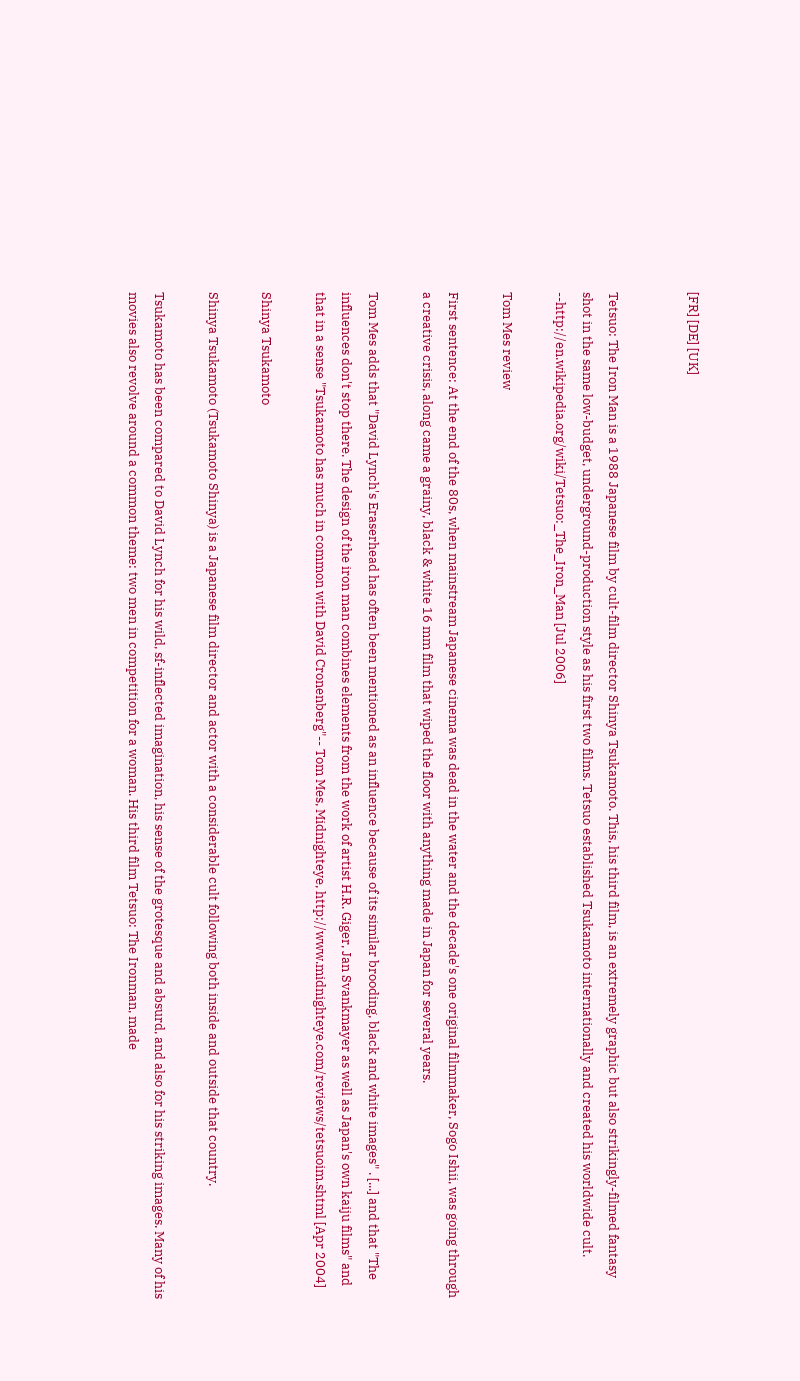[FR] [DE] [UK]


Tetsuo: The Iron Man is a 1988 Japanese film by cult-film director Shinya Tsukamoto. This, his third film, is an extremely graphic but also strikingly-filmed fantasy shot in the same low-budget, underground-production style as his first two films. Tetsuo established Tsukamoto internationally and created his worldwide cult. --http://en.wikipedia.org/wiki/Tetsuo:_The_Iron_Man [Jul 2006]

Tom Mes review

First sentence: At the end of the 80s, when mainstream Japanese cinema was dead in the water and the decade's one original filmmaker, Sogo Ishii, was going through a creative crisis, along came a grainy, black & white 16 mm film that wiped the floor with anything made in Japan for several years.

Tom Mes adds that "David Lynch's Eraserhead has often been mentioned as an influence because of its similar brooding, black and white images" . [...] and that "The influences don't stop there. The design of the iron man combines elements from the work of artist H.R. Giger, Jan Svankmayer as well as Japan's own kaiju films" and that in a sense "Tsukamoto has much in common with David Cronenberg"-- Tom Mes, Midnighteye, http://www.midnighteye.com/reviews/tetsuoim.shtml [Apr 2004]

Shinya Tsukamoto

Shinya Tsukamoto (Tsukamoto Shinya) is a Japanese film director and actor with a considerable cult following both inside and outside that country.

Tsukamoto has been compared to David Lynch for his wild, sf-inflected imagination, his sense of the grotesque and absurd, and also for his striking images. Many of his movies also revolve around a common theme: two men in competition for a woman. His third film Tetsuo: The Ironman, made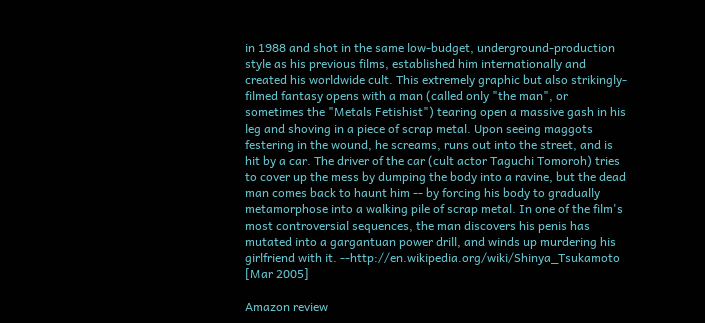in 1988 and shot in the same low-budget, underground-production style as his previous films, established him internationally and created his worldwide cult. This extremely graphic but also strikingly-filmed fantasy opens with a man (called only "the man", or sometimes the "Metals Fetishist") tearing open a massive gash in his leg and shoving in a piece of scrap metal. Upon seeing maggots festering in the wound, he screams, runs out into the street, and is hit by a car. The driver of the car (cult actor Taguchi Tomoroh) tries to cover up the mess by dumping the body into a ravine, but the dead man comes back to haunt him -- by forcing his body to gradually metamorphose into a walking pile of scrap metal. In one of the film's most controversial sequences, the man discovers his penis has mutated into a gargantuan power drill, and winds up murdering his girlfriend with it. --http://en.wikipedia.org/wiki/Shinya_Tsukamoto [Mar 2005]

Amazon review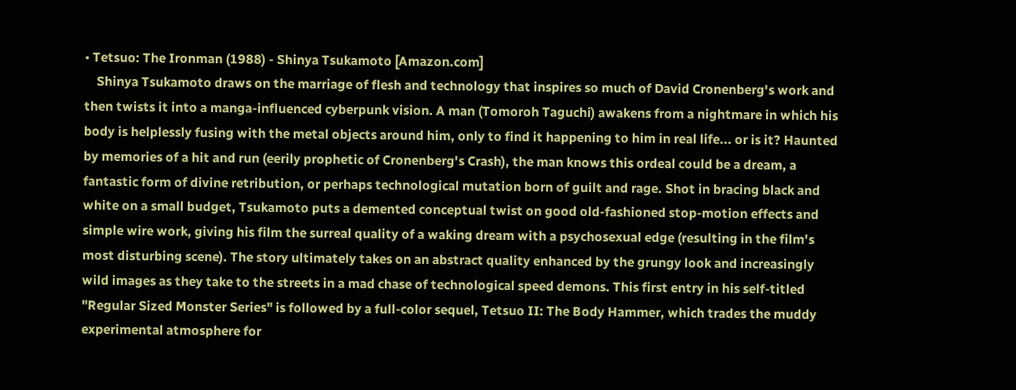• Tetsuo: The Ironman (1988) - Shinya Tsukamoto [Amazon.com]
    Shinya Tsukamoto draws on the marriage of flesh and technology that inspires so much of David Cronenberg's work and then twists it into a manga-influenced cyberpunk vision. A man (Tomoroh Taguchi) awakens from a nightmare in which his body is helplessly fusing with the metal objects around him, only to find it happening to him in real life... or is it? Haunted by memories of a hit and run (eerily prophetic of Cronenberg's Crash), the man knows this ordeal could be a dream, a fantastic form of divine retribution, or perhaps technological mutation born of guilt and rage. Shot in bracing black and white on a small budget, Tsukamoto puts a demented conceptual twist on good old-fashioned stop-motion effects and simple wire work, giving his film the surreal quality of a waking dream with a psychosexual edge (resulting in the film's most disturbing scene). The story ultimately takes on an abstract quality enhanced by the grungy look and increasingly wild images as they take to the streets in a mad chase of technological speed demons. This first entry in his self-titled "Regular Sized Monster Series" is followed by a full-color sequel, Tetsuo II: The Body Hammer, which trades the muddy experimental atmosphere for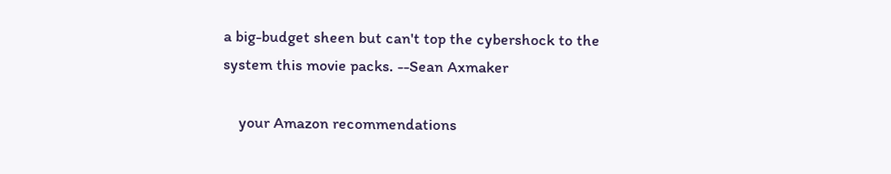a big-budget sheen but can't top the cybershock to the system this movie packs. --Sean Axmaker

    your Amazon recommendations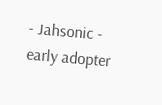- Jahsonic - early adopter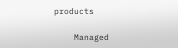products

    Managed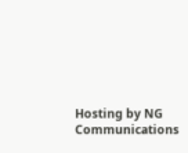Hosting by NG Communications